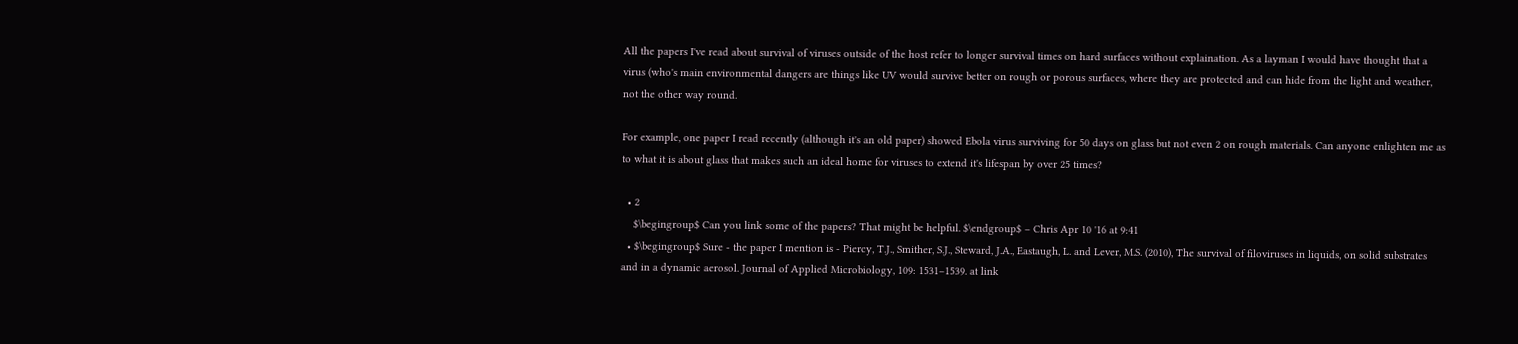All the papers I've read about survival of viruses outside of the host refer to longer survival times on hard surfaces without explaination. As a layman I would have thought that a virus (who's main environmental dangers are things like UV would survive better on rough or porous surfaces, where they are protected and can hide from the light and weather, not the other way round.

For example, one paper I read recently (although it's an old paper) showed Ebola virus surviving for 50 days on glass but not even 2 on rough materials. Can anyone enlighten me as to what it is about glass that makes such an ideal home for viruses to extend it's lifespan by over 25 times?

  • 2
    $\begingroup$ Can you link some of the papers? That might be helpful. $\endgroup$ – Chris Apr 10 '16 at 9:41
  • $\begingroup$ Sure - the paper I mention is - Piercy, T.J., Smither, S.J., Steward, J.A., Eastaugh, L. and Lever, M.S. (2010), The survival of filoviruses in liquids, on solid substrates and in a dynamic aerosol. Journal of Applied Microbiology, 109: 1531–1539. at link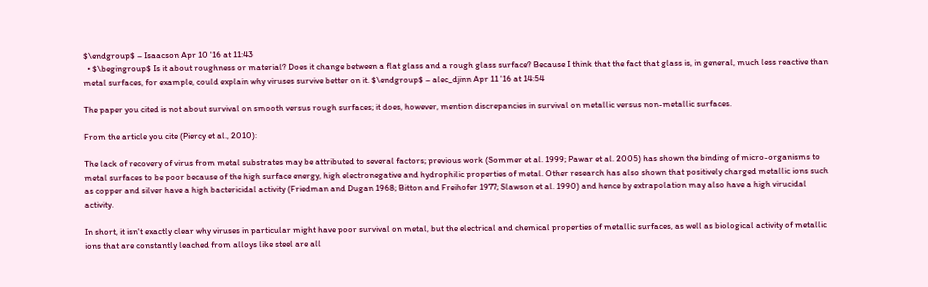$\endgroup$ – Isaacson Apr 10 '16 at 11:43
  • $\begingroup$ Is it about roughness or material? Does it change between a flat glass and a rough glass surface? Because I think that the fact that glass is, in general, much less reactive than metal surfaces, for example, could explain why viruses survive better on it. $\endgroup$ – alec_djinn Apr 11 '16 at 14:54

The paper you cited is not about survival on smooth versus rough surfaces; it does, however, mention discrepancies in survival on metallic versus non-metallic surfaces.

From the article you cite (Piercy et al., 2010):

The lack of recovery of virus from metal substrates may be attributed to several factors; previous work (Sommer et al. 1999; Pawar et al. 2005) has shown the binding of micro-organisms to metal surfaces to be poor because of the high surface energy, high electronegative and hydrophilic properties of metal. Other research has also shown that positively charged metallic ions such as copper and silver have a high bactericidal activity (Friedman and Dugan 1968; Bitton and Freihofer 1977; Slawson et al. 1990) and hence by extrapolation may also have a high virucidal activity.

In short, it isn't exactly clear why viruses in particular might have poor survival on metal, but the electrical and chemical properties of metallic surfaces, as well as biological activity of metallic ions that are constantly leached from alloys like steel are all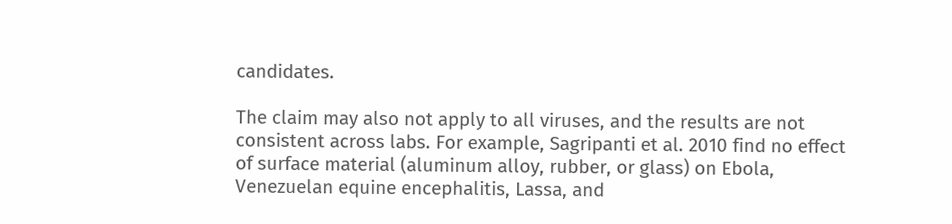candidates.

The claim may also not apply to all viruses, and the results are not consistent across labs. For example, Sagripanti et al. 2010 find no effect of surface material (aluminum alloy, rubber, or glass) on Ebola, Venezuelan equine encephalitis, Lassa, and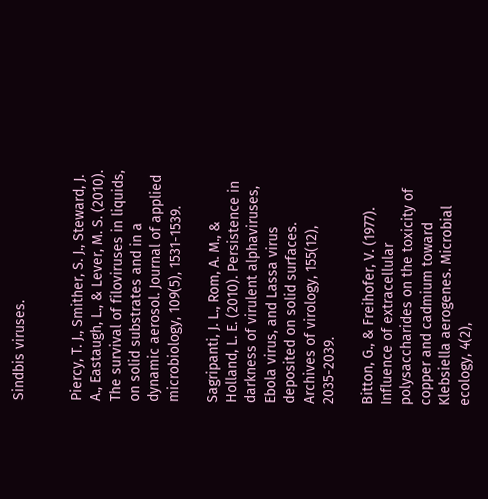Sindbis viruses.


Piercy, T. J., Smither, S. J., Steward, J. A., Eastaugh, L., & Lever, M. S. (2010). The survival of filoviruses in liquids, on solid substrates and in a dynamic aerosol. Journal of applied microbiology, 109(5), 1531-1539.

Sagripanti, J. L., Rom, A. M., & Holland, L. E. (2010). Persistence in darkness of virulent alphaviruses, Ebola virus, and Lassa virus deposited on solid surfaces. Archives of virology, 155(12), 2035-2039.

Bitton, G., & Freihofer, V. (1977). Influence of extracellular polysaccharides on the toxicity of copper and cadmium toward Klebsiella aerogenes. Microbial ecology, 4(2),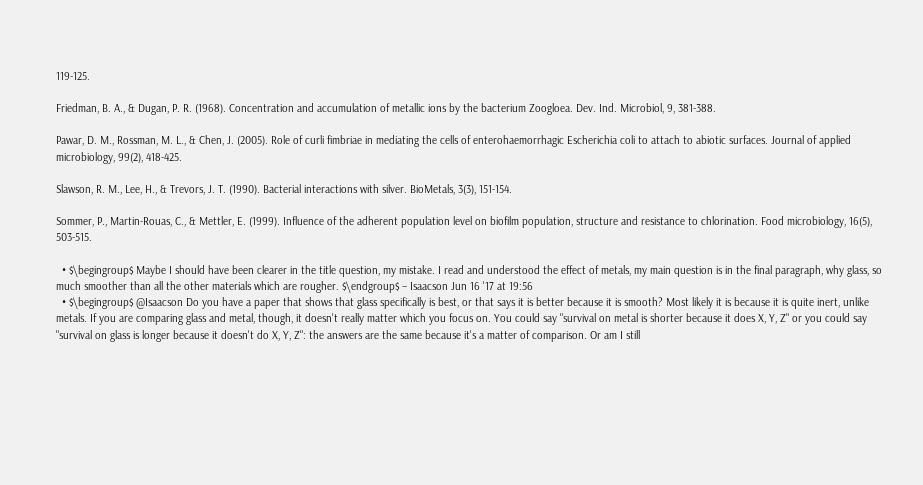119-125.

Friedman, B. A., & Dugan, P. R. (1968). Concentration and accumulation of metallic ions by the bacterium Zoogloea. Dev. Ind. Microbiol, 9, 381-388.

Pawar, D. M., Rossman, M. L., & Chen, J. (2005). Role of curli fimbriae in mediating the cells of enterohaemorrhagic Escherichia coli to attach to abiotic surfaces. Journal of applied microbiology, 99(2), 418-425.

Slawson, R. M., Lee, H., & Trevors, J. T. (1990). Bacterial interactions with silver. BioMetals, 3(3), 151-154.

Sommer, P., Martin-Rouas, C., & Mettler, E. (1999). Influence of the adherent population level on biofilm population, structure and resistance to chlorination. Food microbiology, 16(5), 503-515.

  • $\begingroup$ Maybe I should have been clearer in the title question, my mistake. I read and understood the effect of metals, my main question is in the final paragraph, why glass, so much smoother than all the other materials which are rougher. $\endgroup$ – Isaacson Jun 16 '17 at 19:56
  • $\begingroup$ @Isaacson Do you have a paper that shows that glass specifically is best, or that says it is better because it is smooth? Most likely it is because it is quite inert, unlike metals. If you are comparing glass and metal, though, it doesn't really matter which you focus on. You could say "survival on metal is shorter because it does X, Y, Z" or you could say "survival on glass is longer because it doesn't do X, Y, Z": the answers are the same because it's a matter of comparison. Or am I still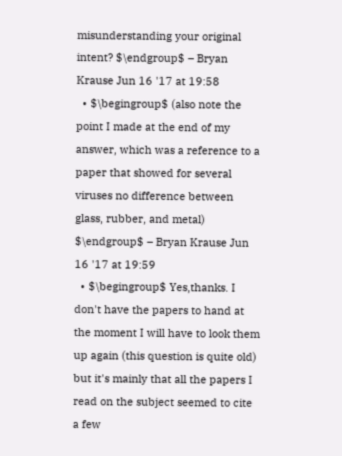misunderstanding your original intent? $\endgroup$ – Bryan Krause Jun 16 '17 at 19:58
  • $\begingroup$ (also note the point I made at the end of my answer, which was a reference to a paper that showed for several viruses no difference between glass, rubber, and metal) $\endgroup$ – Bryan Krause Jun 16 '17 at 19:59
  • $\begingroup$ Yes,thanks. I don't have the papers to hand at the moment I will have to look them up again (this question is quite old) but it's mainly that all the papers I read on the subject seemed to cite a few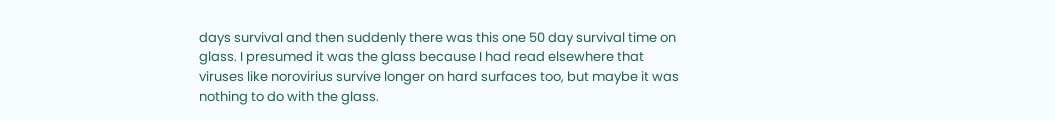days survival and then suddenly there was this one 50 day survival time on glass. I presumed it was the glass because I had read elsewhere that viruses like norovirius survive longer on hard surfaces too, but maybe it was nothing to do with the glass.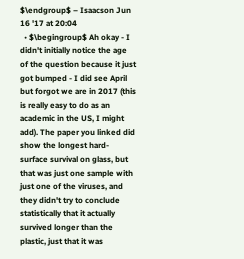$\endgroup$ – Isaacson Jun 16 '17 at 20:04
  • $\begingroup$ Ah okay - I didn't initially notice the age of the question because it just got bumped - I did see April but forgot we are in 2017 (this is really easy to do as an academic in the US, I might add). The paper you linked did show the longest hard-surface survival on glass, but that was just one sample with just one of the viruses, and they didn't try to conclude statistically that it actually survived longer than the plastic, just that it was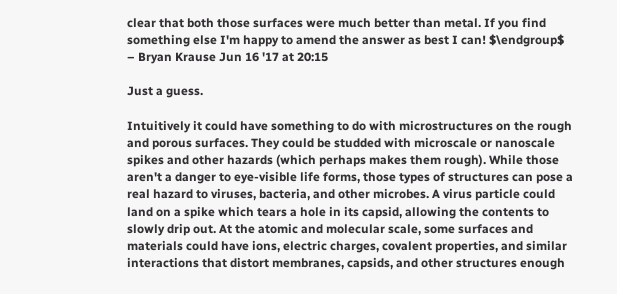clear that both those surfaces were much better than metal. If you find something else I'm happy to amend the answer as best I can! $\endgroup$ – Bryan Krause Jun 16 '17 at 20:15

Just a guess.

Intuitively it could have something to do with microstructures on the rough and porous surfaces. They could be studded with microscale or nanoscale spikes and other hazards (which perhaps makes them rough). While those aren't a danger to eye-visible life forms, those types of structures can pose a real hazard to viruses, bacteria, and other microbes. A virus particle could land on a spike which tears a hole in its capsid, allowing the contents to slowly drip out. At the atomic and molecular scale, some surfaces and materials could have ions, electric charges, covalent properties, and similar interactions that distort membranes, capsids, and other structures enough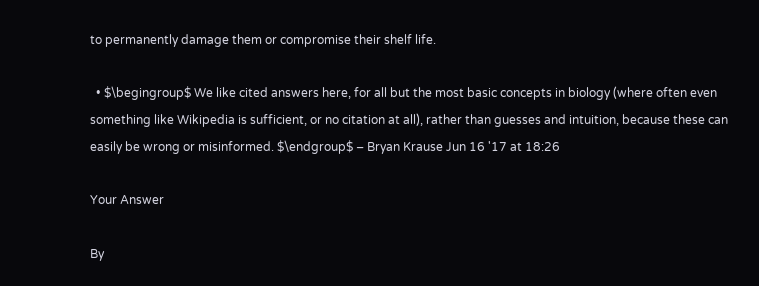to permanently damage them or compromise their shelf life.

  • $\begingroup$ We like cited answers here, for all but the most basic concepts in biology (where often even something like Wikipedia is sufficient, or no citation at all), rather than guesses and intuition, because these can easily be wrong or misinformed. $\endgroup$ – Bryan Krause Jun 16 '17 at 18:26

Your Answer

By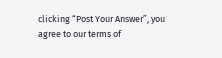clicking “Post Your Answer”, you agree to our terms of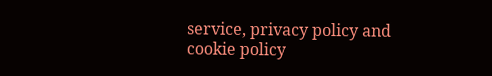service, privacy policy and cookie policy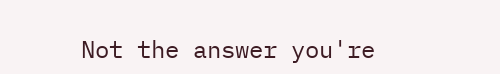Not the answer you're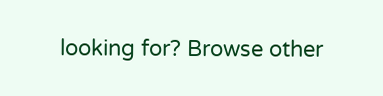looking for? Browse other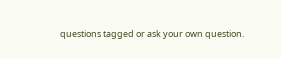questions tagged or ask your own question.